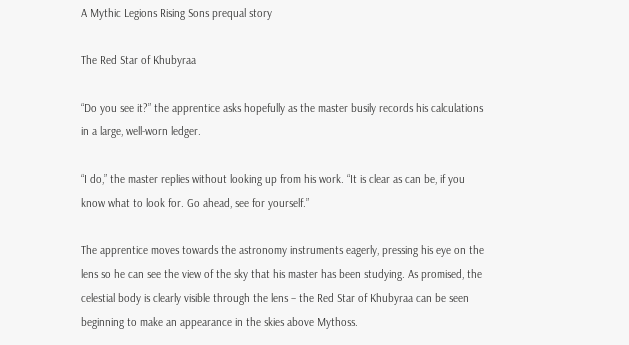A Mythic Legions Rising Sons prequal story

The Red Star of Khubyraa

“Do you see it?” the apprentice asks hopefully as the master busily records his calculations in a large, well-worn ledger.

“I do,” the master replies without looking up from his work. “It is clear as can be, if you know what to look for. Go ahead, see for yourself.”

The apprentice moves towards the astronomy instruments eagerly, pressing his eye on the lens so he can see the view of the sky that his master has been studying. As promised, the celestial body is clearly visible through the lens – the Red Star of Khubyraa can be seen beginning to make an appearance in the skies above Mythoss.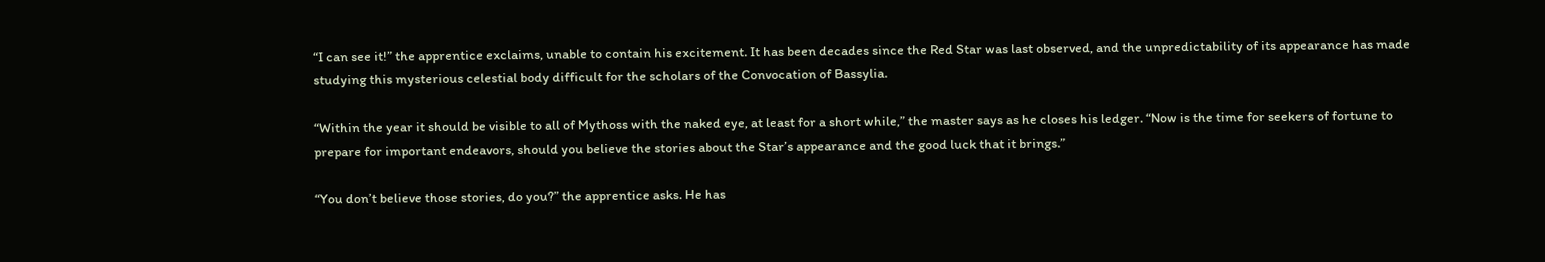“I can see it!” the apprentice exclaims, unable to contain his excitement. It has been decades since the Red Star was last observed, and the unpredictability of its appearance has made studying this mysterious celestial body difficult for the scholars of the Convocation of Bassylia.

“Within the year it should be visible to all of Mythoss with the naked eye, at least for a short while,” the master says as he closes his ledger. “Now is the time for seekers of fortune to prepare for important endeavors, should you believe the stories about the Star’s appearance and the good luck that it brings.”

“You don’t believe those stories, do you?” the apprentice asks. He has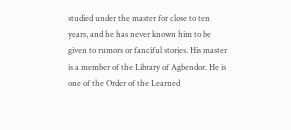studied under the master for close to ten years, and he has never known him to be given to rumors or fanciful stories. His master is a member of the Library of Agbendor. He is one of the Order of the Learned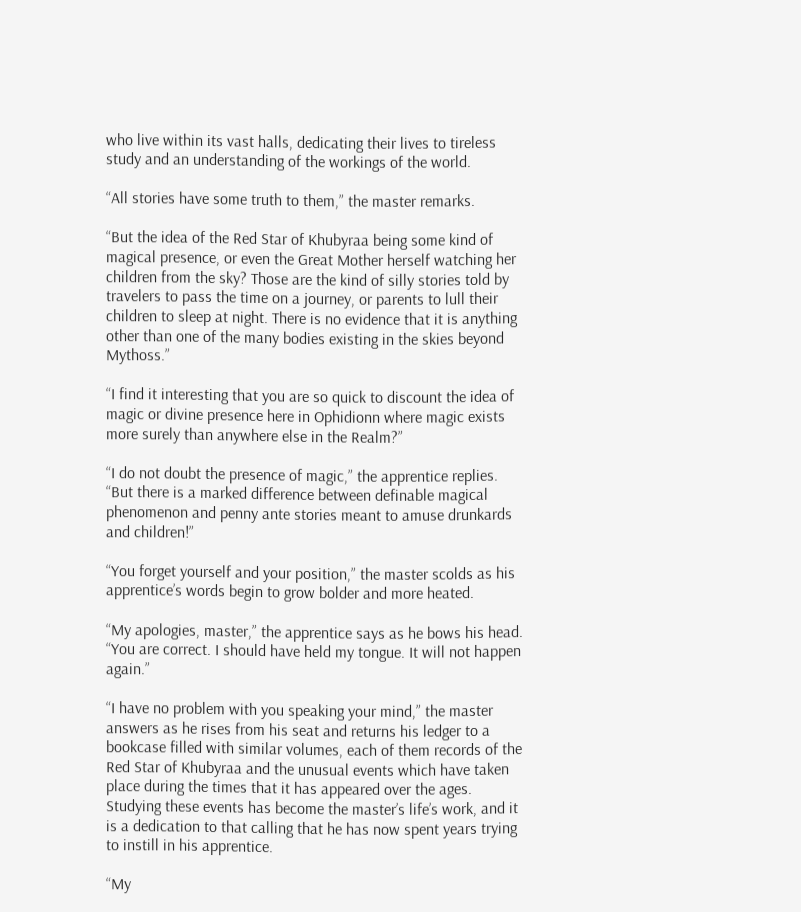who live within its vast halls, dedicating their lives to tireless study and an understanding of the workings of the world.

“All stories have some truth to them,” the master remarks.

“But the idea of the Red Star of Khubyraa being some kind of magical presence, or even the Great Mother herself watching her children from the sky? Those are the kind of silly stories told by travelers to pass the time on a journey, or parents to lull their children to sleep at night. There is no evidence that it is anything other than one of the many bodies existing in the skies beyond Mythoss.”

“I find it interesting that you are so quick to discount the idea of magic or divine presence here in Ophidionn where magic exists more surely than anywhere else in the Realm?”

“I do not doubt the presence of magic,” the apprentice replies. “But there is a marked difference between definable magical phenomenon and penny ante stories meant to amuse drunkards and children!”

“You forget yourself and your position,” the master scolds as his apprentice’s words begin to grow bolder and more heated.

“My apologies, master,” the apprentice says as he bows his head. “You are correct. I should have held my tongue. It will not happen again.”

“I have no problem with you speaking your mind,” the master answers as he rises from his seat and returns his ledger to a bookcase filled with similar volumes, each of them records of the Red Star of Khubyraa and the unusual events which have taken place during the times that it has appeared over the ages. Studying these events has become the master’s life’s work, and it is a dedication to that calling that he has now spent years trying to instill in his apprentice.

“My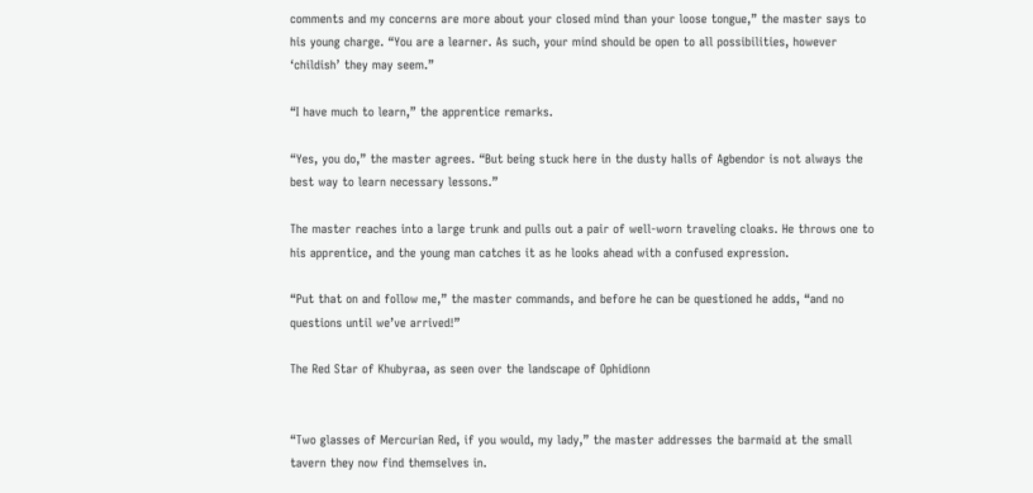comments and my concerns are more about your closed mind than your loose tongue,” the master says to his young charge. “You are a learner. As such, your mind should be open to all possibilities, however ‘childish’ they may seem.”

“I have much to learn,” the apprentice remarks.

“Yes, you do,” the master agrees. “But being stuck here in the dusty halls of Agbendor is not always the best way to learn necessary lessons.”

The master reaches into a large trunk and pulls out a pair of well-worn traveling cloaks. He throws one to his apprentice, and the young man catches it as he looks ahead with a confused expression.

“Put that on and follow me,” the master commands, and before he can be questioned he adds, “and no questions until we’ve arrived!”

The Red Star of Khubyraa, as seen over the landscape of Ophidionn


“Two glasses of Mercurian Red, if you would, my lady,” the master addresses the barmaid at the small tavern they now find themselves in.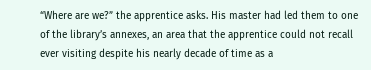“Where are we?” the apprentice asks. His master had led them to one of the library’s annexes, an area that the apprentice could not recall ever visiting despite his nearly decade of time as a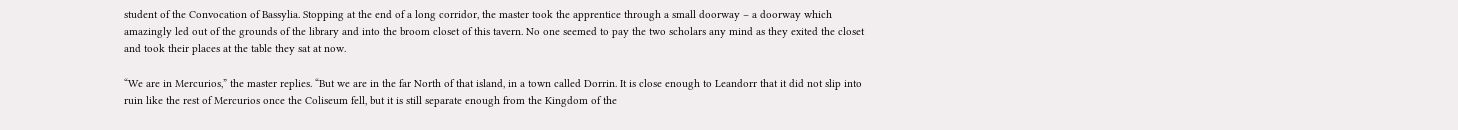student of the Convocation of Bassylia. Stopping at the end of a long corridor, the master took the apprentice through a small doorway – a doorway which amazingly led out of the grounds of the library and into the broom closet of this tavern. No one seemed to pay the two scholars any mind as they exited the closet and took their places at the table they sat at now.

“We are in Mercurios,” the master replies. “But we are in the far North of that island, in a town called Dorrin. It is close enough to Leandorr that it did not slip into ruin like the rest of Mercurios once the Coliseum fell, but it is still separate enough from the Kingdom of the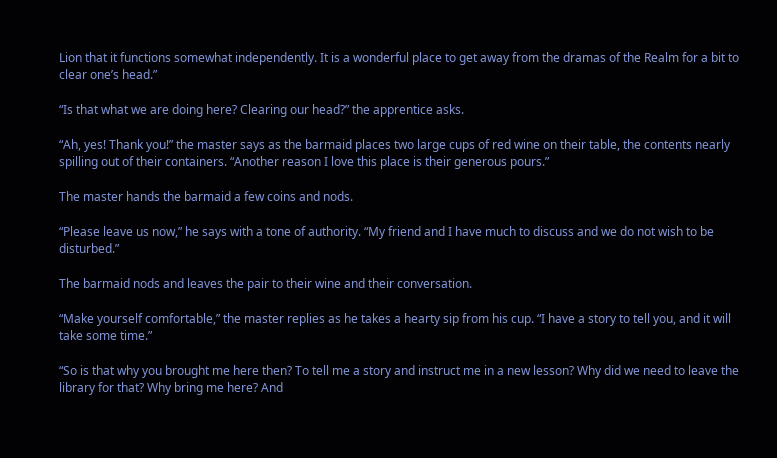Lion that it functions somewhat independently. It is a wonderful place to get away from the dramas of the Realm for a bit to clear one’s head.”

“Is that what we are doing here? Clearing our head?” the apprentice asks.

“Ah, yes! Thank you!” the master says as the barmaid places two large cups of red wine on their table, the contents nearly spilling out of their containers. “Another reason I love this place is their generous pours.”

The master hands the barmaid a few coins and nods.

“Please leave us now,” he says with a tone of authority. “My friend and I have much to discuss and we do not wish to be disturbed.”

The barmaid nods and leaves the pair to their wine and their conversation.

“Make yourself comfortable,” the master replies as he takes a hearty sip from his cup. “I have a story to tell you, and it will take some time.”

“So is that why you brought me here then? To tell me a story and instruct me in a new lesson? Why did we need to leave the library for that? Why bring me here? And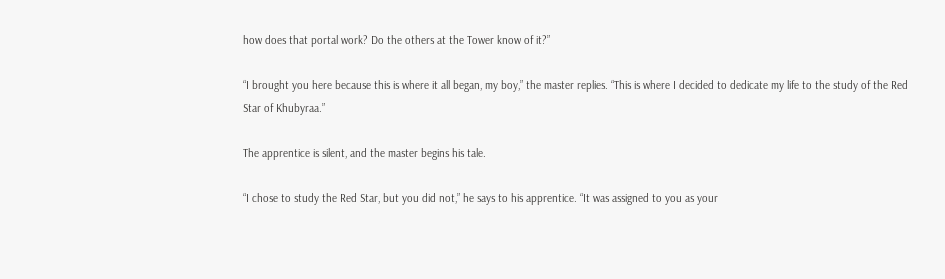how does that portal work? Do the others at the Tower know of it?”

“I brought you here because this is where it all began, my boy,” the master replies. “This is where I decided to dedicate my life to the study of the Red Star of Khubyraa.”

The apprentice is silent, and the master begins his tale.

“I chose to study the Red Star, but you did not,” he says to his apprentice. “It was assigned to you as your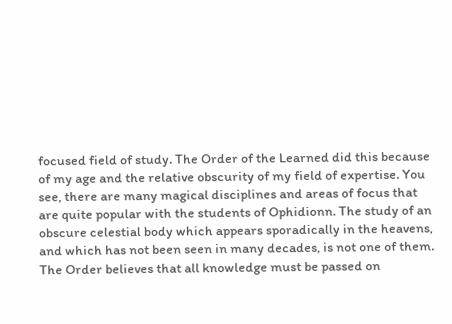focused field of study. The Order of the Learned did this because of my age and the relative obscurity of my field of expertise. You see, there are many magical disciplines and areas of focus that are quite popular with the students of Ophidionn. The study of an obscure celestial body which appears sporadically in the heavens, and which has not been seen in many decades, is not one of them. The Order believes that all knowledge must be passed on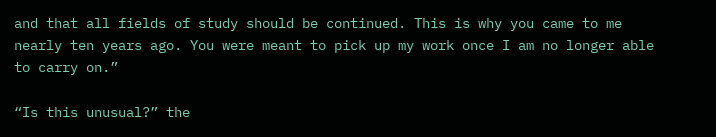and that all fields of study should be continued. This is why you came to me nearly ten years ago. You were meant to pick up my work once I am no longer able to carry on.”

“Is this unusual?” the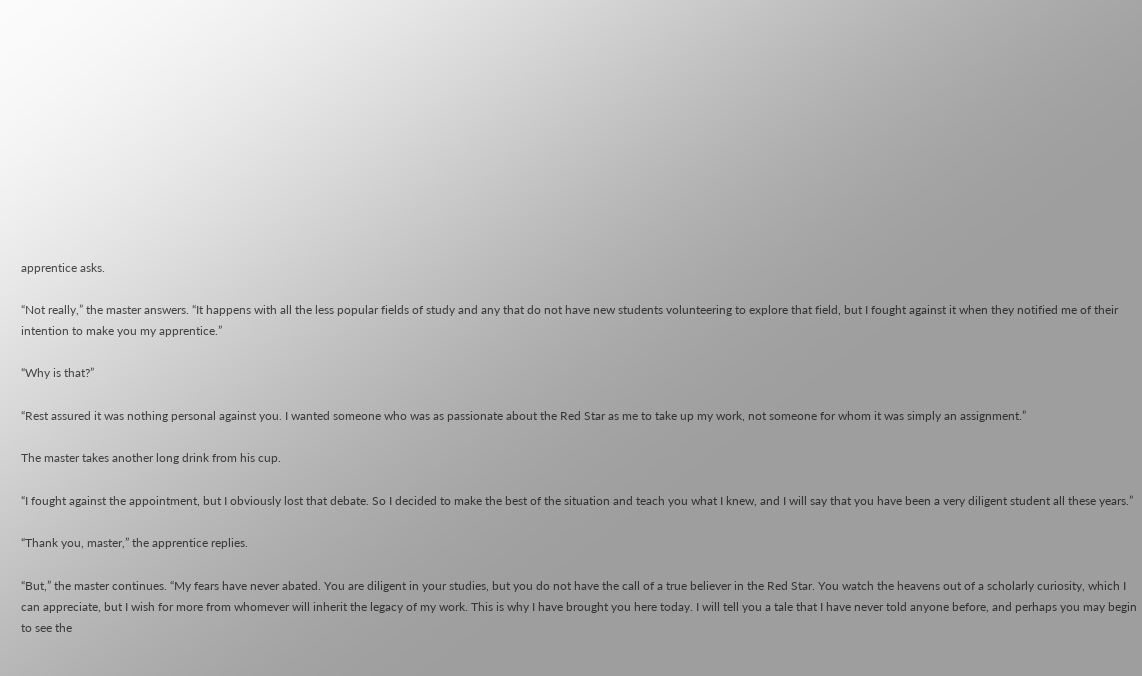apprentice asks.

“Not really,” the master answers. “It happens with all the less popular fields of study and any that do not have new students volunteering to explore that field, but I fought against it when they notified me of their intention to make you my apprentice.”

“Why is that?”

“Rest assured it was nothing personal against you. I wanted someone who was as passionate about the Red Star as me to take up my work, not someone for whom it was simply an assignment.”

The master takes another long drink from his cup.

“I fought against the appointment, but I obviously lost that debate. So I decided to make the best of the situation and teach you what I knew, and I will say that you have been a very diligent student all these years.”

“Thank you, master,” the apprentice replies.

“But,” the master continues. “My fears have never abated. You are diligent in your studies, but you do not have the call of a true believer in the Red Star. You watch the heavens out of a scholarly curiosity, which I can appreciate, but I wish for more from whomever will inherit the legacy of my work. This is why I have brought you here today. I will tell you a tale that I have never told anyone before, and perhaps you may begin to see the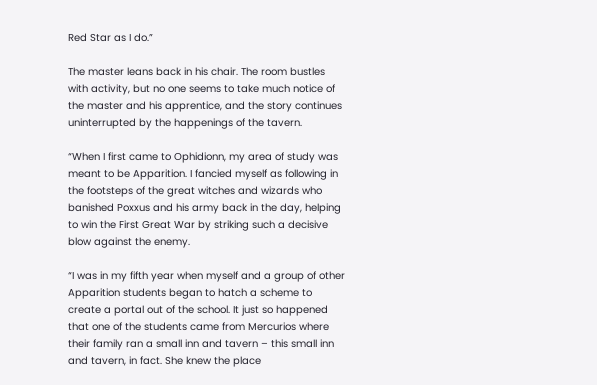Red Star as I do.”

The master leans back in his chair. The room bustles with activity, but no one seems to take much notice of the master and his apprentice, and the story continues uninterrupted by the happenings of the tavern.

“When I first came to Ophidionn, my area of study was meant to be Apparition. I fancied myself as following in the footsteps of the great witches and wizards who banished Poxxus and his army back in the day, helping to win the First Great War by striking such a decisive blow against the enemy.

“I was in my fifth year when myself and a group of other Apparition students began to hatch a scheme to create a portal out of the school. It just so happened that one of the students came from Mercurios where their family ran a small inn and tavern – this small inn and tavern, in fact. She knew the place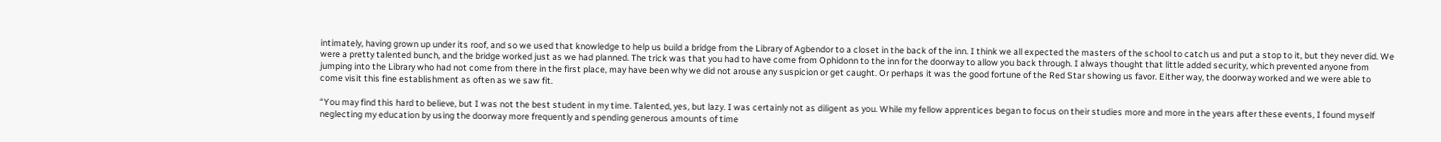intimately, having grown up under its roof, and so we used that knowledge to help us build a bridge from the Library of Agbendor to a closet in the back of the inn. I think we all expected the masters of the school to catch us and put a stop to it, but they never did. We were a pretty talented bunch, and the bridge worked just as we had planned. The trick was that you had to have come from Ophidonn to the inn for the doorway to allow you back through. I always thought that little added security, which prevented anyone from jumping into the Library who had not come from there in the first place, may have been why we did not arouse any suspicion or get caught. Or perhaps it was the good fortune of the Red Star showing us favor. Either way, the doorway worked and we were able to come visit this fine establishment as often as we saw fit.

“You may find this hard to believe, but I was not the best student in my time. Talented, yes, but lazy. I was certainly not as diligent as you. While my fellow apprentices began to focus on their studies more and more in the years after these events, I found myself neglecting my education by using the doorway more frequently and spending generous amounts of time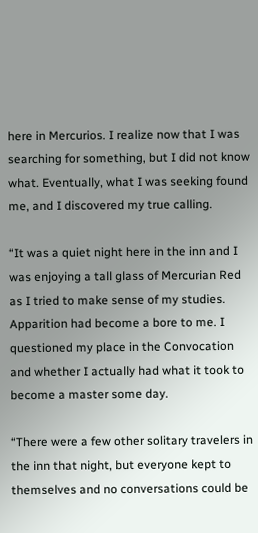here in Mercurios. I realize now that I was searching for something, but I did not know what. Eventually, what I was seeking found me, and I discovered my true calling.

“It was a quiet night here in the inn and I was enjoying a tall glass of Mercurian Red as I tried to make sense of my studies. Apparition had become a bore to me. I questioned my place in the Convocation and whether I actually had what it took to become a master some day.

“There were a few other solitary travelers in the inn that night, but everyone kept to themselves and no conversations could be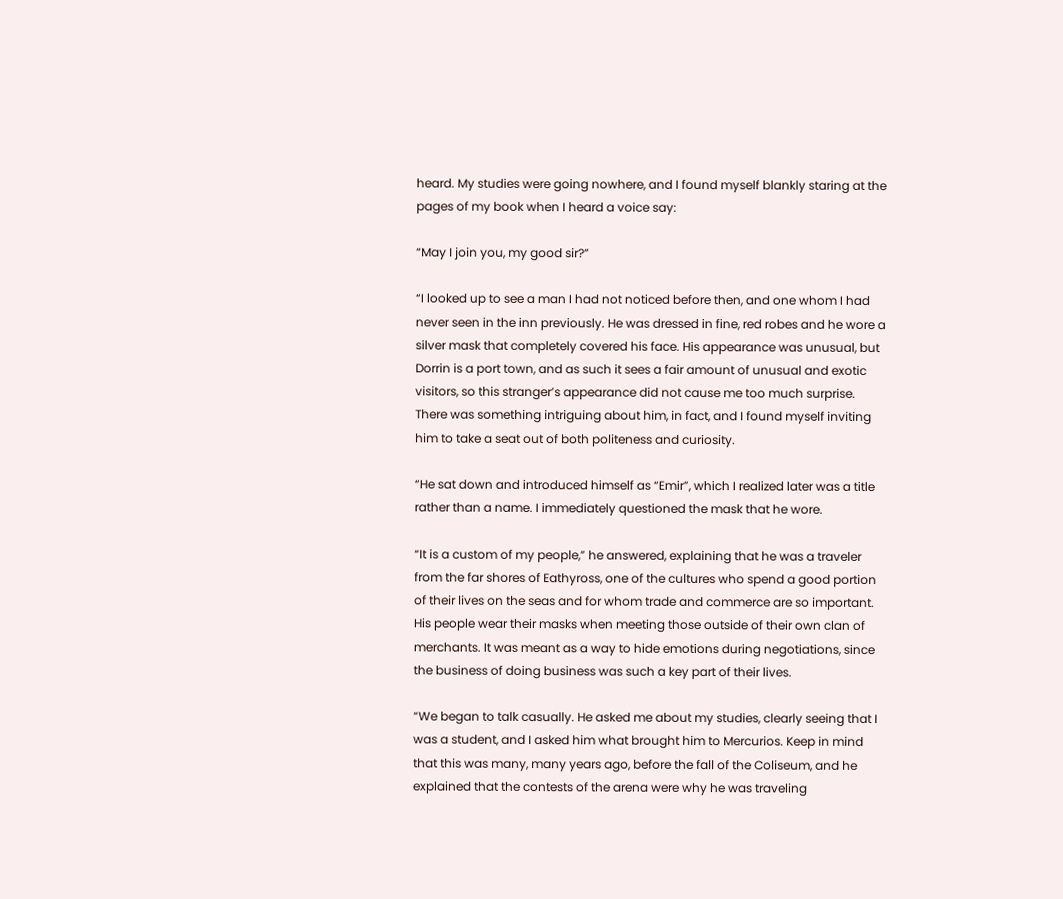heard. My studies were going nowhere, and I found myself blankly staring at the pages of my book when I heard a voice say:

“May I join you, my good sir?”

“I looked up to see a man I had not noticed before then, and one whom I had never seen in the inn previously. He was dressed in fine, red robes and he wore a silver mask that completely covered his face. His appearance was unusual, but Dorrin is a port town, and as such it sees a fair amount of unusual and exotic visitors, so this stranger’s appearance did not cause me too much surprise. There was something intriguing about him, in fact, and I found myself inviting him to take a seat out of both politeness and curiosity.

“He sat down and introduced himself as “Emir”, which I realized later was a title rather than a name. I immediately questioned the mask that he wore.

“It is a custom of my people,” he answered, explaining that he was a traveler from the far shores of Eathyross, one of the cultures who spend a good portion of their lives on the seas and for whom trade and commerce are so important. His people wear their masks when meeting those outside of their own clan of merchants. It was meant as a way to hide emotions during negotiations, since the business of doing business was such a key part of their lives.

“We began to talk casually. He asked me about my studies, clearly seeing that I was a student, and I asked him what brought him to Mercurios. Keep in mind that this was many, many years ago, before the fall of the Coliseum, and he explained that the contests of the arena were why he was traveling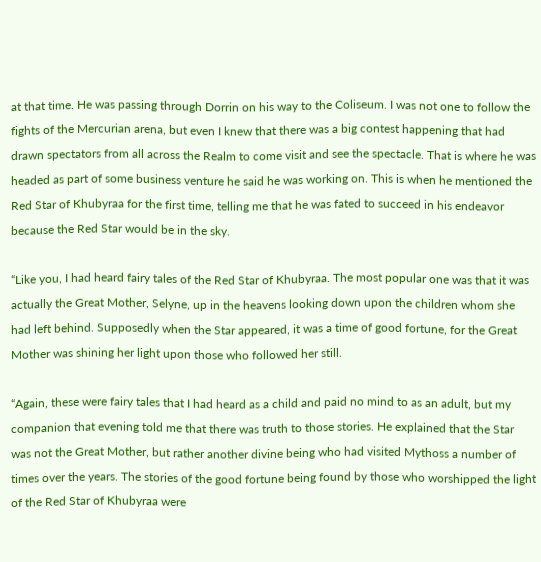at that time. He was passing through Dorrin on his way to the Coliseum. I was not one to follow the fights of the Mercurian arena, but even I knew that there was a big contest happening that had drawn spectators from all across the Realm to come visit and see the spectacle. That is where he was headed as part of some business venture he said he was working on. This is when he mentioned the Red Star of Khubyraa for the first time, telling me that he was fated to succeed in his endeavor because the Red Star would be in the sky.

“Like you, I had heard fairy tales of the Red Star of Khubyraa. The most popular one was that it was actually the Great Mother, Selyne, up in the heavens looking down upon the children whom she had left behind. Supposedly when the Star appeared, it was a time of good fortune, for the Great Mother was shining her light upon those who followed her still.

“Again, these were fairy tales that I had heard as a child and paid no mind to as an adult, but my companion that evening told me that there was truth to those stories. He explained that the Star was not the Great Mother, but rather another divine being who had visited Mythoss a number of times over the years. The stories of the good fortune being found by those who worshipped the light of the Red Star of Khubyraa were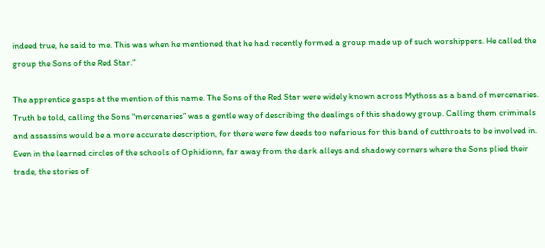indeed true, he said to me. This was when he mentioned that he had recently formed a group made up of such worshippers. He called the group the Sons of the Red Star.”

The apprentice gasps at the mention of this name. The Sons of the Red Star were widely known across Mythoss as a band of mercenaries. Truth be told, calling the Sons “mercenaries” was a gentle way of describing the dealings of this shadowy group. Calling them criminals and assassins would be a more accurate description, for there were few deeds too nefarious for this band of cutthroats to be involved in. Even in the learned circles of the schools of Ophidionn, far away from the dark alleys and shadowy corners where the Sons plied their trade, the stories of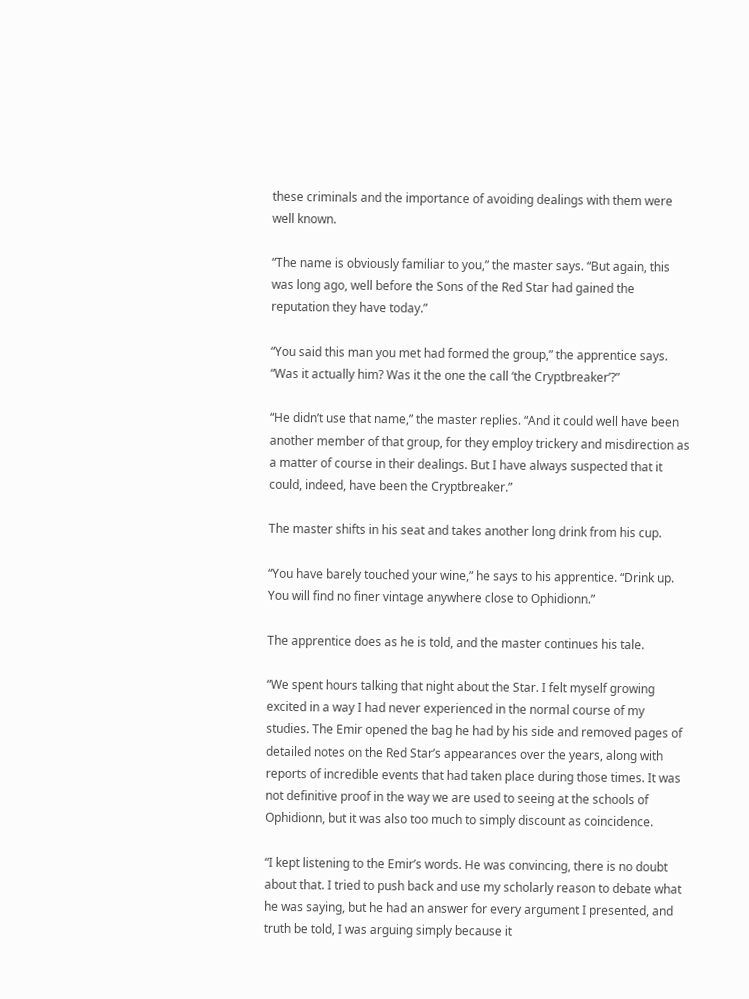these criminals and the importance of avoiding dealings with them were well known.

“The name is obviously familiar to you,” the master says. “But again, this was long ago, well before the Sons of the Red Star had gained the reputation they have today.”

“You said this man you met had formed the group,” the apprentice says. “Was it actually him? Was it the one the call ‘the Cryptbreaker’?”

“He didn’t use that name,” the master replies. “And it could well have been another member of that group, for they employ trickery and misdirection as a matter of course in their dealings. But I have always suspected that it could, indeed, have been the Cryptbreaker.”

The master shifts in his seat and takes another long drink from his cup.

“You have barely touched your wine,” he says to his apprentice. “Drink up. You will find no finer vintage anywhere close to Ophidionn.”

The apprentice does as he is told, and the master continues his tale.

“We spent hours talking that night about the Star. I felt myself growing excited in a way I had never experienced in the normal course of my studies. The Emir opened the bag he had by his side and removed pages of detailed notes on the Red Star’s appearances over the years, along with reports of incredible events that had taken place during those times. It was not definitive proof in the way we are used to seeing at the schools of Ophidionn, but it was also too much to simply discount as coincidence.

“I kept listening to the Emir’s words. He was convincing, there is no doubt about that. I tried to push back and use my scholarly reason to debate what he was saying, but he had an answer for every argument I presented, and truth be told, I was arguing simply because it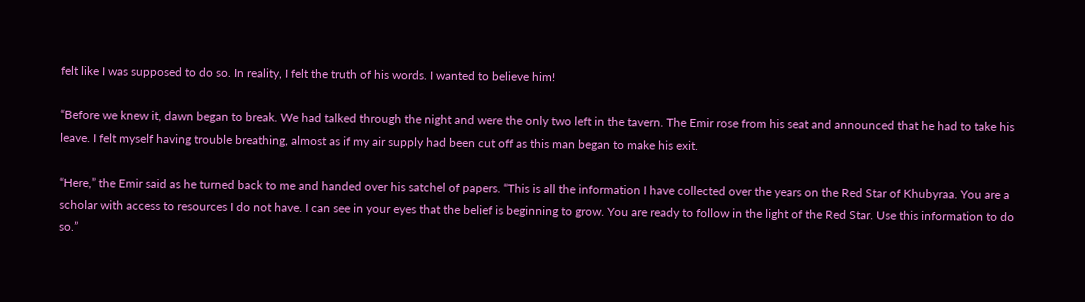felt like I was supposed to do so. In reality, I felt the truth of his words. I wanted to believe him!

“Before we knew it, dawn began to break. We had talked through the night and were the only two left in the tavern. The Emir rose from his seat and announced that he had to take his leave. I felt myself having trouble breathing, almost as if my air supply had been cut off as this man began to make his exit.

“Here,” the Emir said as he turned back to me and handed over his satchel of papers. “This is all the information I have collected over the years on the Red Star of Khubyraa. You are a scholar with access to resources I do not have. I can see in your eyes that the belief is beginning to grow. You are ready to follow in the light of the Red Star. Use this information to do so.”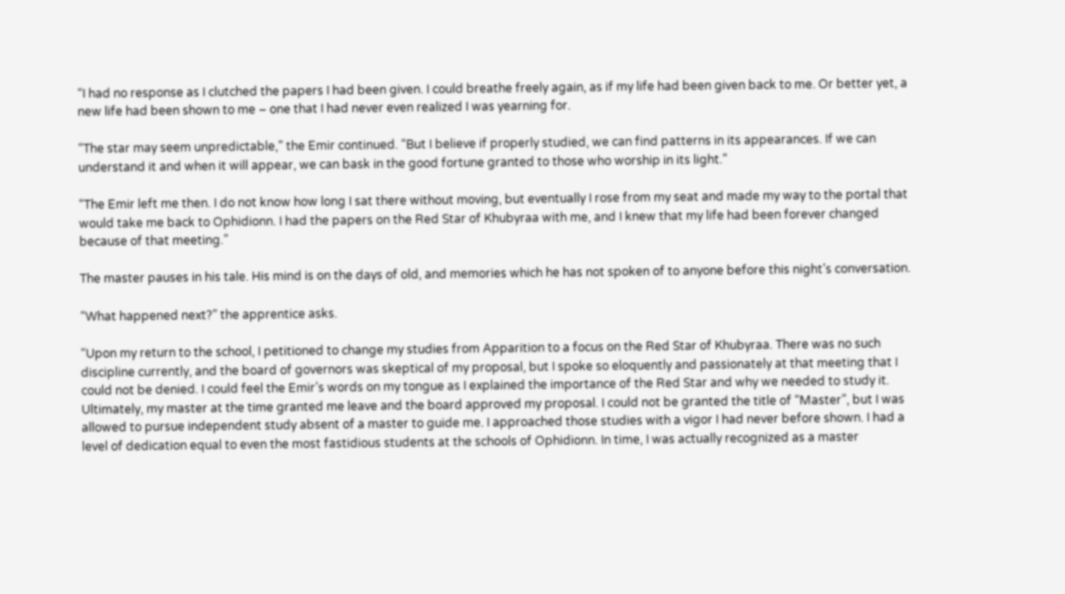“I had no response as I clutched the papers I had been given. I could breathe freely again, as if my life had been given back to me. Or better yet, a new life had been shown to me – one that I had never even realized I was yearning for.

“The star may seem unpredictable,” the Emir continued. “But I believe if properly studied, we can find patterns in its appearances. If we can understand it and when it will appear, we can bask in the good fortune granted to those who worship in its light.”

“The Emir left me then. I do not know how long I sat there without moving, but eventually I rose from my seat and made my way to the portal that would take me back to Ophidionn. I had the papers on the Red Star of Khubyraa with me, and I knew that my life had been forever changed because of that meeting.”

The master pauses in his tale. His mind is on the days of old, and memories which he has not spoken of to anyone before this night’s conversation.

“What happened next?” the apprentice asks.

“Upon my return to the school, I petitioned to change my studies from Apparition to a focus on the Red Star of Khubyraa. There was no such discipline currently, and the board of governors was skeptical of my proposal, but I spoke so eloquently and passionately at that meeting that I could not be denied. I could feel the Emir’s words on my tongue as I explained the importance of the Red Star and why we needed to study it. Ultimately, my master at the time granted me leave and the board approved my proposal. I could not be granted the title of “Master”, but I was allowed to pursue independent study absent of a master to guide me. I approached those studies with a vigor I had never before shown. I had a level of dedication equal to even the most fastidious students at the schools of Ophidionn. In time, I was actually recognized as a master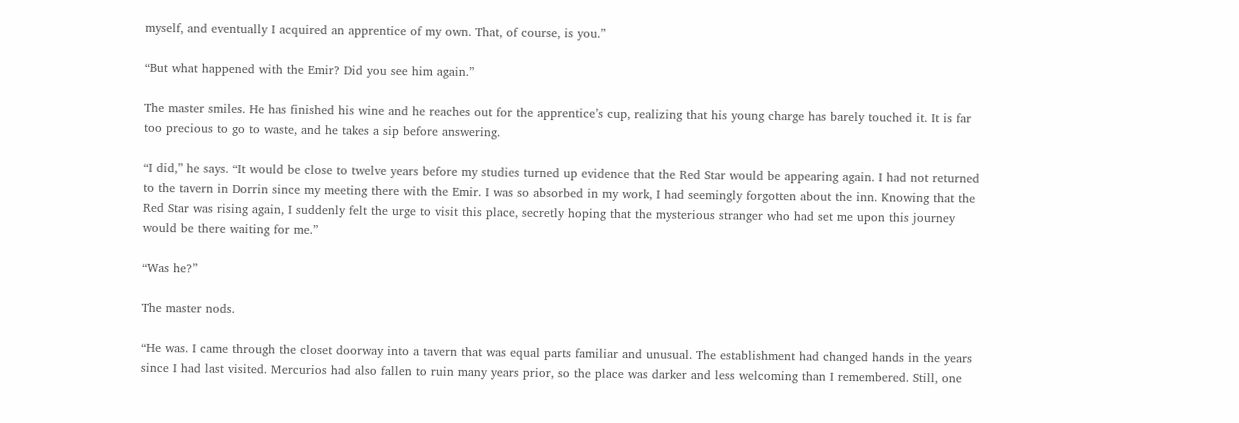myself, and eventually I acquired an apprentice of my own. That, of course, is you.”

“But what happened with the Emir? Did you see him again.”

The master smiles. He has finished his wine and he reaches out for the apprentice’s cup, realizing that his young charge has barely touched it. It is far too precious to go to waste, and he takes a sip before answering.

“I did,” he says. “It would be close to twelve years before my studies turned up evidence that the Red Star would be appearing again. I had not returned to the tavern in Dorrin since my meeting there with the Emir. I was so absorbed in my work, I had seemingly forgotten about the inn. Knowing that the Red Star was rising again, I suddenly felt the urge to visit this place, secretly hoping that the mysterious stranger who had set me upon this journey would be there waiting for me.”

“Was he?”

The master nods.

“He was. I came through the closet doorway into a tavern that was equal parts familiar and unusual. The establishment had changed hands in the years since I had last visited. Mercurios had also fallen to ruin many years prior, so the place was darker and less welcoming than I remembered. Still, one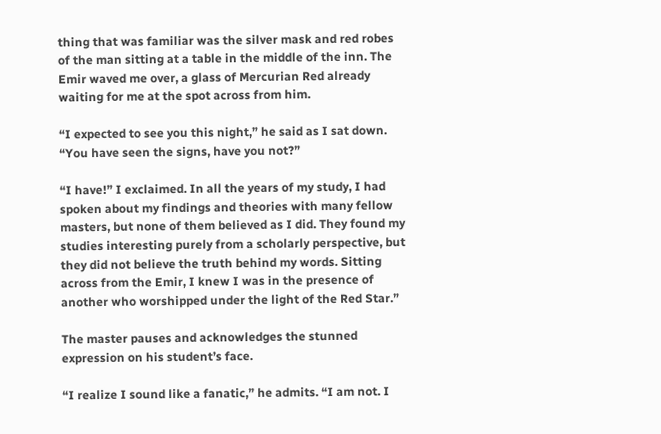thing that was familiar was the silver mask and red robes of the man sitting at a table in the middle of the inn. The Emir waved me over, a glass of Mercurian Red already waiting for me at the spot across from him.

“I expected to see you this night,” he said as I sat down. “You have seen the signs, have you not?”

“I have!” I exclaimed. In all the years of my study, I had spoken about my findings and theories with many fellow masters, but none of them believed as I did. They found my studies interesting purely from a scholarly perspective, but they did not believe the truth behind my words. Sitting across from the Emir, I knew I was in the presence of another who worshipped under the light of the Red Star.”

The master pauses and acknowledges the stunned expression on his student’s face.

“I realize I sound like a fanatic,” he admits. “I am not. I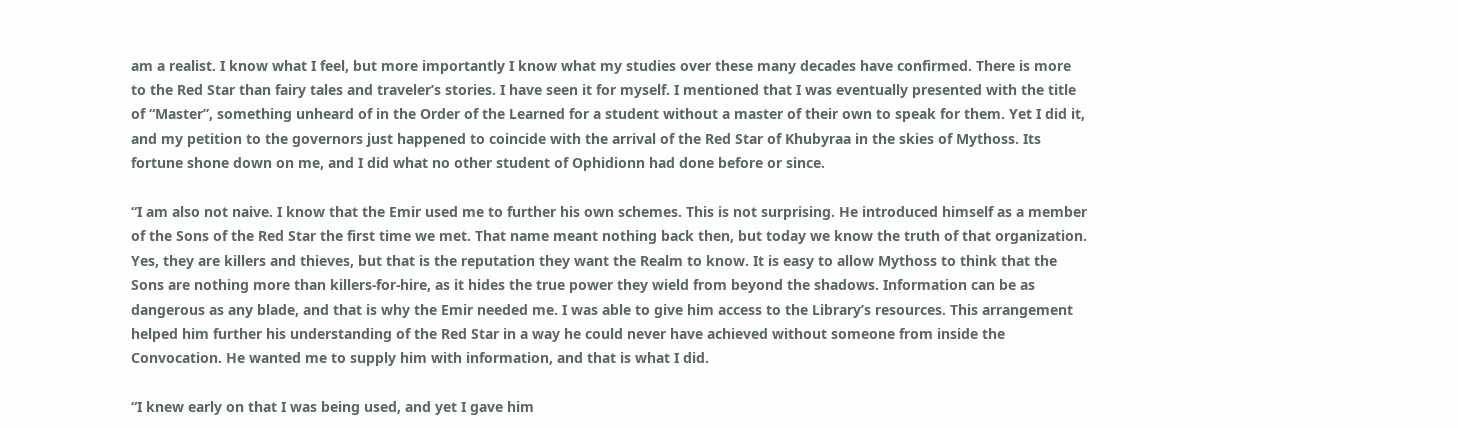am a realist. I know what I feel, but more importantly I know what my studies over these many decades have confirmed. There is more to the Red Star than fairy tales and traveler’s stories. I have seen it for myself. I mentioned that I was eventually presented with the title of “Master”, something unheard of in the Order of the Learned for a student without a master of their own to speak for them. Yet I did it, and my petition to the governors just happened to coincide with the arrival of the Red Star of Khubyraa in the skies of Mythoss. Its fortune shone down on me, and I did what no other student of Ophidionn had done before or since.

“I am also not naive. I know that the Emir used me to further his own schemes. This is not surprising. He introduced himself as a member of the Sons of the Red Star the first time we met. That name meant nothing back then, but today we know the truth of that organization. Yes, they are killers and thieves, but that is the reputation they want the Realm to know. It is easy to allow Mythoss to think that the Sons are nothing more than killers-for-hire, as it hides the true power they wield from beyond the shadows. Information can be as dangerous as any blade, and that is why the Emir needed me. I was able to give him access to the Library’s resources. This arrangement helped him further his understanding of the Red Star in a way he could never have achieved without someone from inside the Convocation. He wanted me to supply him with information, and that is what I did.

“I knew early on that I was being used, and yet I gave him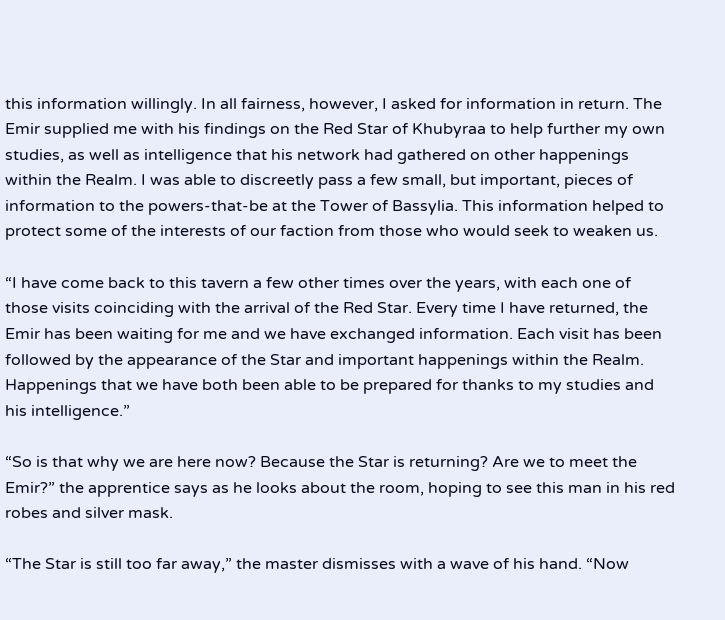this information willingly. In all fairness, however, I asked for information in return. The Emir supplied me with his findings on the Red Star of Khubyraa to help further my own studies, as well as intelligence that his network had gathered on other happenings within the Realm. I was able to discreetly pass a few small, but important, pieces of information to the powers-that-be at the Tower of Bassylia. This information helped to protect some of the interests of our faction from those who would seek to weaken us.

“I have come back to this tavern a few other times over the years, with each one of those visits coinciding with the arrival of the Red Star. Every time I have returned, the Emir has been waiting for me and we have exchanged information. Each visit has been followed by the appearance of the Star and important happenings within the Realm. Happenings that we have both been able to be prepared for thanks to my studies and his intelligence.”

“So is that why we are here now? Because the Star is returning? Are we to meet the Emir?” the apprentice says as he looks about the room, hoping to see this man in his red robes and silver mask.

“The Star is still too far away,” the master dismisses with a wave of his hand. “Now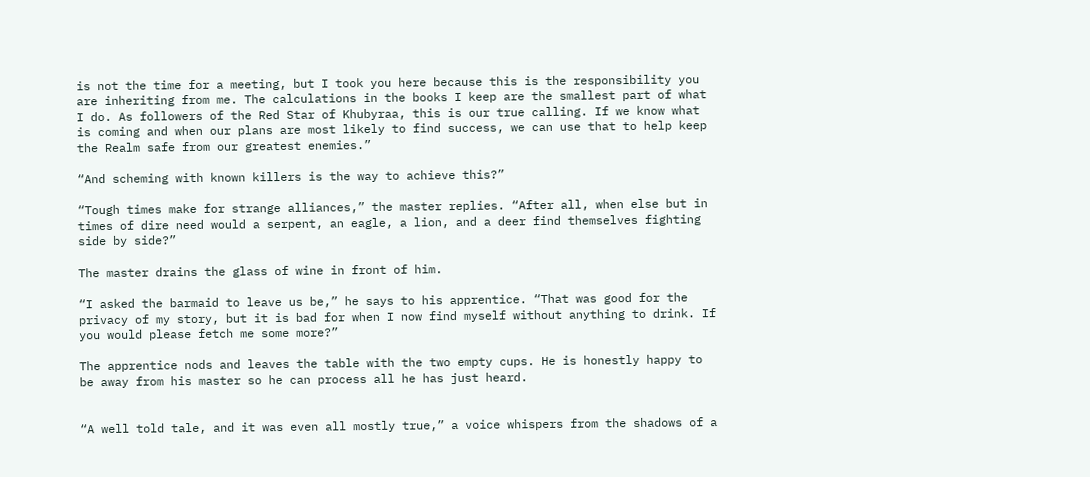is not the time for a meeting, but I took you here because this is the responsibility you are inheriting from me. The calculations in the books I keep are the smallest part of what I do. As followers of the Red Star of Khubyraa, this is our true calling. If we know what is coming and when our plans are most likely to find success, we can use that to help keep the Realm safe from our greatest enemies.”

“And scheming with known killers is the way to achieve this?”

“Tough times make for strange alliances,” the master replies. “After all, when else but in times of dire need would a serpent, an eagle, a lion, and a deer find themselves fighting side by side?”

The master drains the glass of wine in front of him.

“I asked the barmaid to leave us be,” he says to his apprentice. “That was good for the privacy of my story, but it is bad for when I now find myself without anything to drink. If you would please fetch me some more?”

The apprentice nods and leaves the table with the two empty cups. He is honestly happy to be away from his master so he can process all he has just heard.


“A well told tale, and it was even all mostly true,” a voice whispers from the shadows of a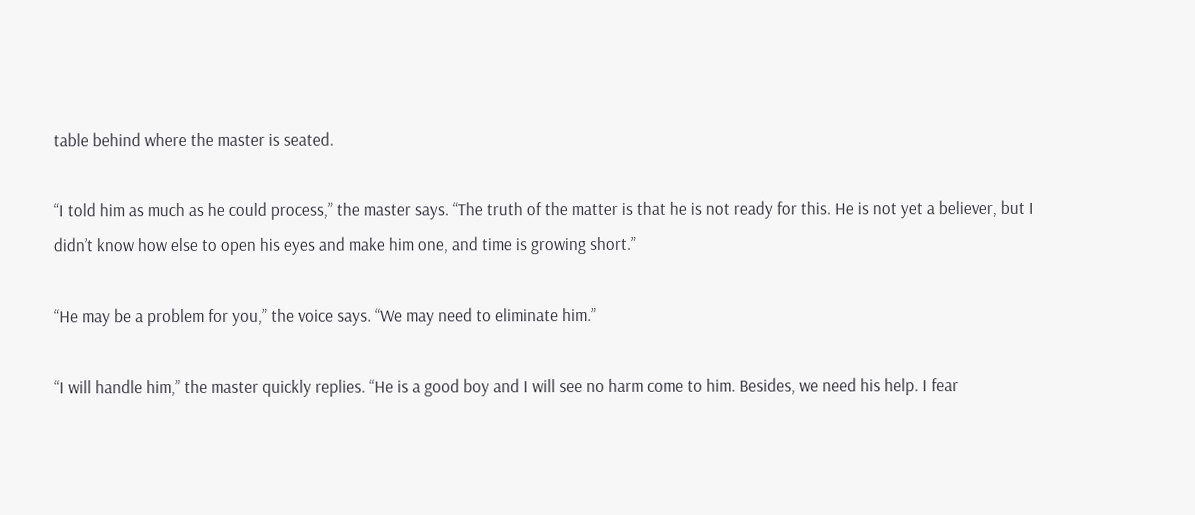table behind where the master is seated.

“I told him as much as he could process,” the master says. “The truth of the matter is that he is not ready for this. He is not yet a believer, but I didn’t know how else to open his eyes and make him one, and time is growing short.”

“He may be a problem for you,” the voice says. “We may need to eliminate him.”

“I will handle him,” the master quickly replies. “He is a good boy and I will see no harm come to him. Besides, we need his help. I fear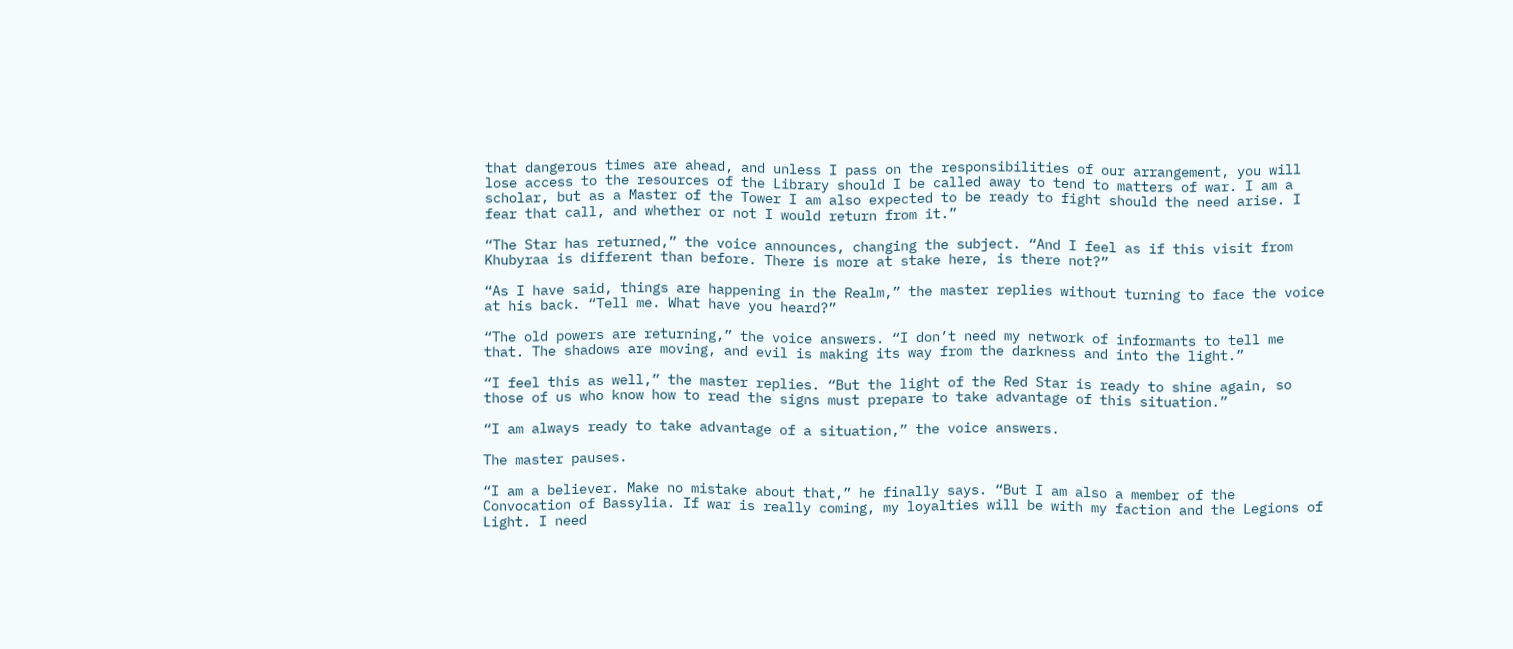that dangerous times are ahead, and unless I pass on the responsibilities of our arrangement, you will lose access to the resources of the Library should I be called away to tend to matters of war. I am a scholar, but as a Master of the Tower I am also expected to be ready to fight should the need arise. I fear that call, and whether or not I would return from it.”

“The Star has returned,” the voice announces, changing the subject. “And I feel as if this visit from Khubyraa is different than before. There is more at stake here, is there not?”

“As I have said, things are happening in the Realm,” the master replies without turning to face the voice at his back. “Tell me. What have you heard?”

“The old powers are returning,” the voice answers. “I don’t need my network of informants to tell me that. The shadows are moving, and evil is making its way from the darkness and into the light.”

“I feel this as well,” the master replies. “But the light of the Red Star is ready to shine again, so those of us who know how to read the signs must prepare to take advantage of this situation.”

“I am always ready to take advantage of a situation,” the voice answers.

The master pauses.

“I am a believer. Make no mistake about that,” he finally says. “But I am also a member of the Convocation of Bassylia. If war is really coming, my loyalties will be with my faction and the Legions of Light. I need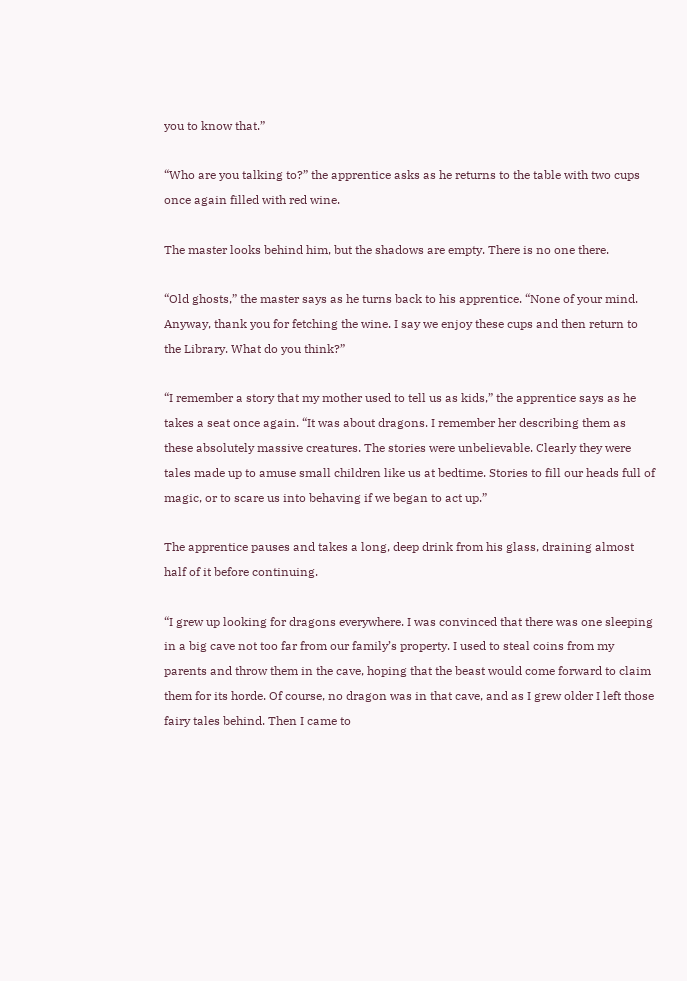you to know that.”

“Who are you talking to?” the apprentice asks as he returns to the table with two cups once again filled with red wine.

The master looks behind him, but the shadows are empty. There is no one there.

“Old ghosts,” the master says as he turns back to his apprentice. “None of your mind. Anyway, thank you for fetching the wine. I say we enjoy these cups and then return to the Library. What do you think?”

“I remember a story that my mother used to tell us as kids,” the apprentice says as he takes a seat once again. “It was about dragons. I remember her describing them as these absolutely massive creatures. The stories were unbelievable. Clearly they were tales made up to amuse small children like us at bedtime. Stories to fill our heads full of magic, or to scare us into behaving if we began to act up.”

The apprentice pauses and takes a long, deep drink from his glass, draining almost half of it before continuing.

“I grew up looking for dragons everywhere. I was convinced that there was one sleeping in a big cave not too far from our family’s property. I used to steal coins from my parents and throw them in the cave, hoping that the beast would come forward to claim them for its horde. Of course, no dragon was in that cave, and as I grew older I left those fairy tales behind. Then I came to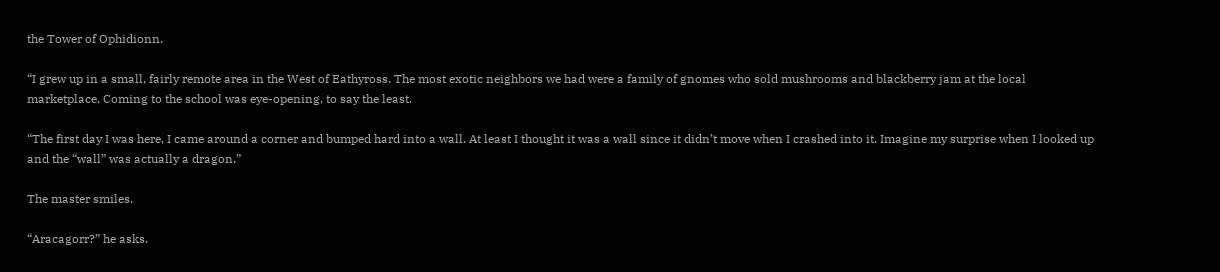the Tower of Ophidionn.

“I grew up in a small, fairly remote area in the West of Eathyross. The most exotic neighbors we had were a family of gnomes who sold mushrooms and blackberry jam at the local marketplace. Coming to the school was eye-opening, to say the least.

“The first day I was here, I came around a corner and bumped hard into a wall. At least I thought it was a wall since it didn’t move when I crashed into it. Imagine my surprise when I looked up and the “wall” was actually a dragon.”

The master smiles.

“Aracagorr?” he asks.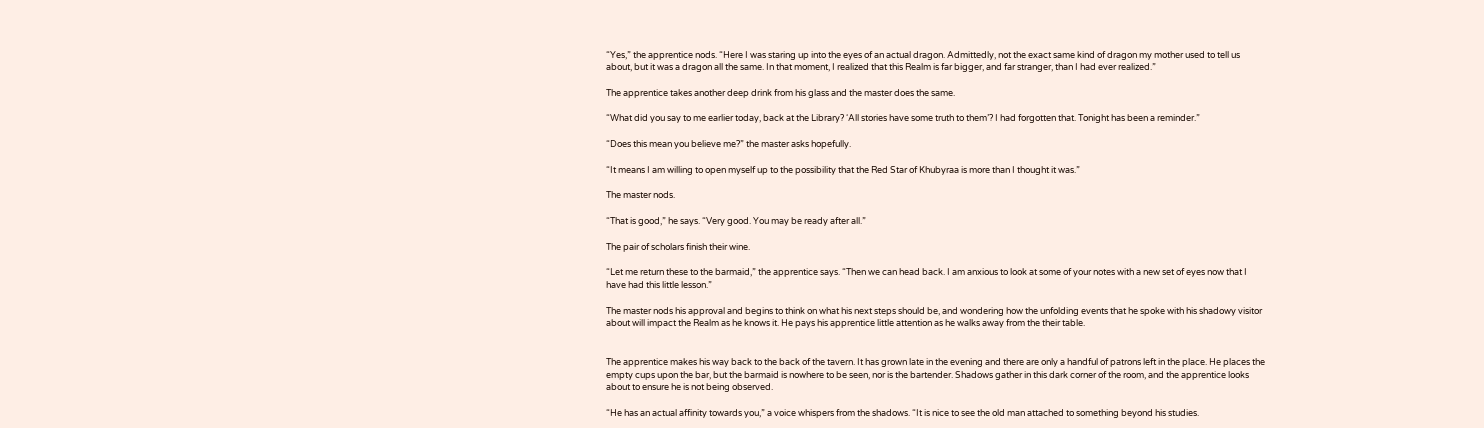“Yes,” the apprentice nods. “Here I was staring up into the eyes of an actual dragon. Admittedly, not the exact same kind of dragon my mother used to tell us about, but it was a dragon all the same. In that moment, I realized that this Realm is far bigger, and far stranger, than I had ever realized.”

The apprentice takes another deep drink from his glass and the master does the same.

“What did you say to me earlier today, back at the Library? ‘All stories have some truth to them’? I had forgotten that. Tonight has been a reminder.”

“Does this mean you believe me?” the master asks hopefully.

“It means I am willing to open myself up to the possibility that the Red Star of Khubyraa is more than I thought it was.”

The master nods.

“That is good,” he says. “Very good. You may be ready after all.”

The pair of scholars finish their wine.

“Let me return these to the barmaid,” the apprentice says. “Then we can head back. I am anxious to look at some of your notes with a new set of eyes now that I have had this little lesson.”

The master nods his approval and begins to think on what his next steps should be, and wondering how the unfolding events that he spoke with his shadowy visitor about will impact the Realm as he knows it. He pays his apprentice little attention as he walks away from the their table.


The apprentice makes his way back to the back of the tavern. It has grown late in the evening and there are only a handful of patrons left in the place. He places the empty cups upon the bar, but the barmaid is nowhere to be seen, nor is the bartender. Shadows gather in this dark corner of the room, and the apprentice looks about to ensure he is not being observed.

“He has an actual affinity towards you,” a voice whispers from the shadows. “It is nice to see the old man attached to something beyond his studies.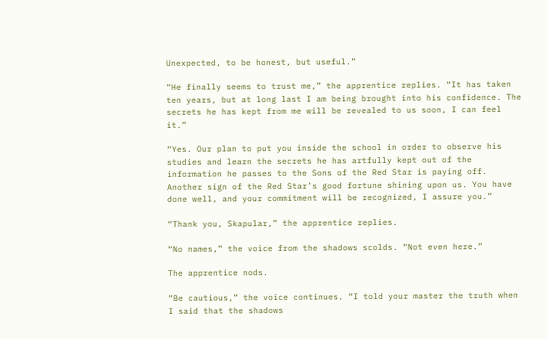Unexpected, to be honest, but useful.”

“He finally seems to trust me,” the apprentice replies. “It has taken ten years, but at long last I am being brought into his confidence. The secrets he has kept from me will be revealed to us soon, I can feel it.”

“Yes. Our plan to put you inside the school in order to observe his studies and learn the secrets he has artfully kept out of the information he passes to the Sons of the Red Star is paying off. Another sign of the Red Star’s good fortune shining upon us. You have done well, and your commitment will be recognized, I assure you.”

“Thank you, Skapular,” the apprentice replies.

“No names,” the voice from the shadows scolds. “Not even here.”

The apprentice nods.

“Be cautious,” the voice continues. “I told your master the truth when I said that the shadows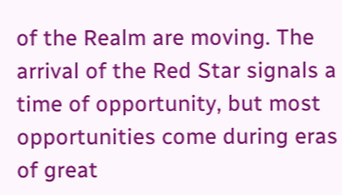of the Realm are moving. The arrival of the Red Star signals a time of opportunity, but most opportunities come during eras of great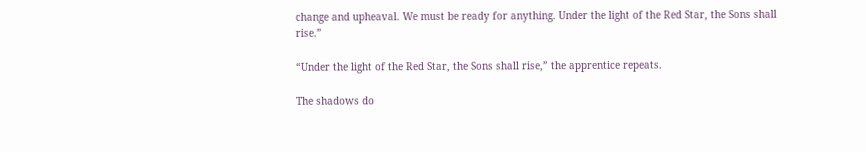change and upheaval. We must be ready for anything. Under the light of the Red Star, the Sons shall rise.”

“Under the light of the Red Star, the Sons shall rise,” the apprentice repeats.

The shadows do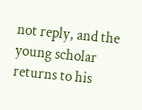not reply, and the young scholar returns to his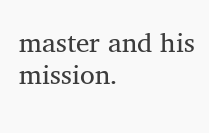master and his mission.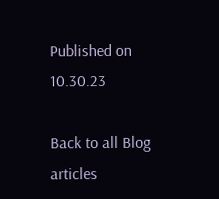Published on 10.30.23

Back to all Blog articles